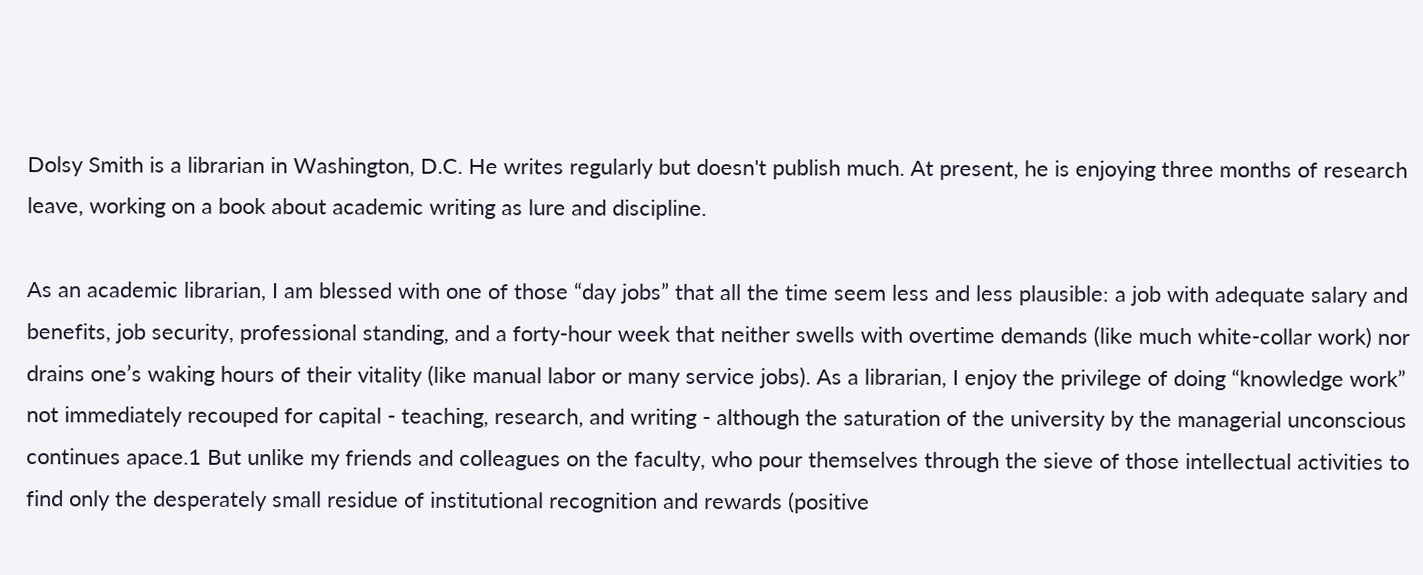Dolsy Smith is a librarian in Washington, D.C. He writes regularly but doesn't publish much. At present, he is enjoying three months of research leave, working on a book about academic writing as lure and discipline.

As an academic librarian, I am blessed with one of those “day jobs” that all the time seem less and less plausible: a job with adequate salary and benefits, job security, professional standing, and a forty-hour week that neither swells with overtime demands (like much white-collar work) nor drains one’s waking hours of their vitality (like manual labor or many service jobs). As a librarian, I enjoy the privilege of doing “knowledge work” not immediately recouped for capital - teaching, research, and writing - although the saturation of the university by the managerial unconscious continues apace.1 But unlike my friends and colleagues on the faculty, who pour themselves through the sieve of those intellectual activities to find only the desperately small residue of institutional recognition and rewards (positive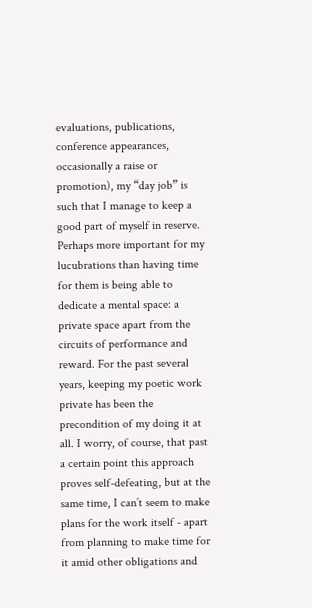evaluations, publications, conference appearances, occasionally a raise or promotion), my “day job” is such that I manage to keep a good part of myself in reserve. Perhaps more important for my lucubrations than having time for them is being able to dedicate a mental space: a private space apart from the circuits of performance and reward. For the past several years, keeping my poetic work private has been the precondition of my doing it at all. I worry, of course, that past a certain point this approach proves self-defeating, but at the same time, I can’t seem to make plans for the work itself - apart from planning to make time for it amid other obligations and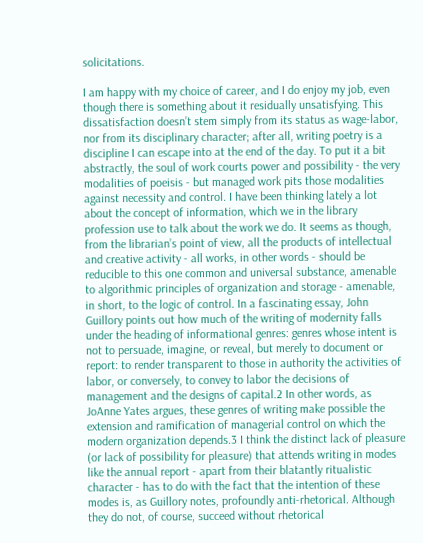solicitations.

I am happy with my choice of career, and I do enjoy my job, even though there is something about it residually unsatisfying. This dissatisfaction doesn’t stem simply from its status as wage-labor, nor from its disciplinary character; after all, writing poetry is a discipline I can escape into at the end of the day. To put it a bit abstractly, the soul of work courts power and possibility - the very modalities of poeisis - but managed work pits those modalities against necessity and control. I have been thinking lately a lot about the concept of information, which we in the library profession use to talk about the work we do. It seems as though, from the librarian’s point of view, all the products of intellectual and creative activity - all works, in other words - should be reducible to this one common and universal substance, amenable to algorithmic principles of organization and storage - amenable, in short, to the logic of control. In a fascinating essay, John Guillory points out how much of the writing of modernity falls under the heading of informational genres: genres whose intent is not to persuade, imagine, or reveal, but merely to document or report: to render transparent to those in authority the activities of labor, or conversely, to convey to labor the decisions of management and the designs of capital.2 In other words, as JoAnne Yates argues, these genres of writing make possible the extension and ramification of managerial control on which the modern organization depends.3 I think the distinct lack of pleasure (or lack of possibility for pleasure) that attends writing in modes like the annual report - apart from their blatantly ritualistic character - has to do with the fact that the intention of these modes is, as Guillory notes, profoundly anti-rhetorical. Although they do not, of course, succeed without rhetorical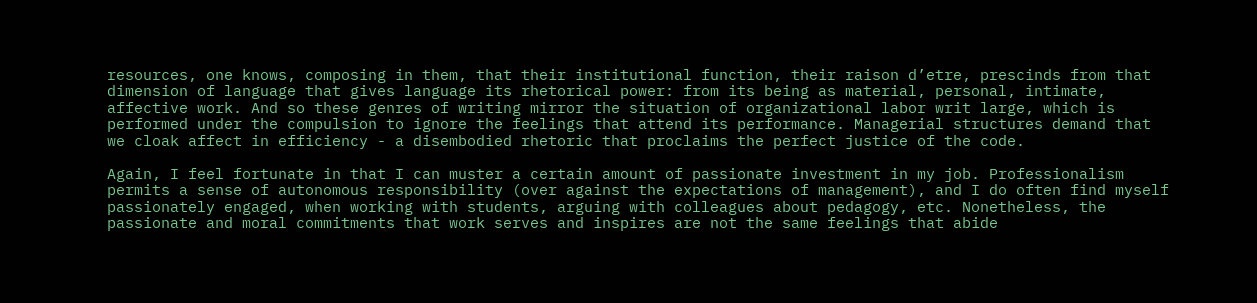resources, one knows, composing in them, that their institutional function, their raison d’etre, prescinds from that dimension of language that gives language its rhetorical power: from its being as material, personal, intimate, affective work. And so these genres of writing mirror the situation of organizational labor writ large, which is performed under the compulsion to ignore the feelings that attend its performance. Managerial structures demand that we cloak affect in efficiency - a disembodied rhetoric that proclaims the perfect justice of the code.

Again, I feel fortunate in that I can muster a certain amount of passionate investment in my job. Professionalism permits a sense of autonomous responsibility (over against the expectations of management), and I do often find myself passionately engaged, when working with students, arguing with colleagues about pedagogy, etc. Nonetheless, the passionate and moral commitments that work serves and inspires are not the same feelings that abide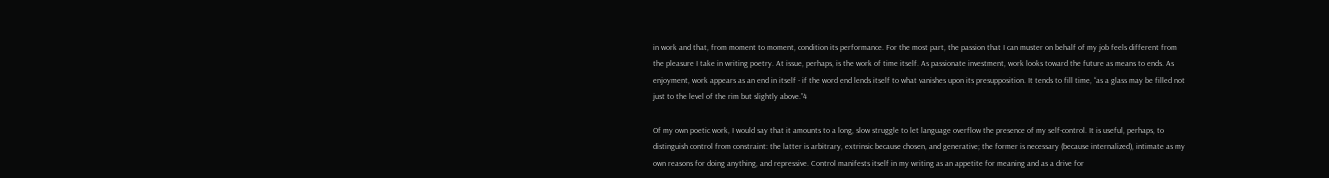in work and that, from moment to moment, condition its performance. For the most part, the passion that I can muster on behalf of my job feels different from the pleasure I take in writing poetry. At issue, perhaps, is the work of time itself. As passionate investment, work looks toward the future as means to ends. As enjoyment, work appears as an end in itself - if the word end lends itself to what vanishes upon its presupposition. It tends to fill time, “as a glass may be filled not just to the level of the rim but slightly above.”4

Of my own poetic work, I would say that it amounts to a long, slow struggle to let language overflow the presence of my self-control. It is useful, perhaps, to distinguish control from constraint: the latter is arbitrary, extrinsic because chosen, and generative; the former is necessary (because internalized), intimate as my own reasons for doing anything, and repressive. Control manifests itself in my writing as an appetite for meaning and as a drive for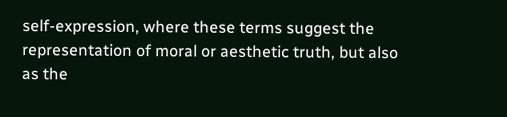self-expression, where these terms suggest the representation of moral or aesthetic truth, but also as the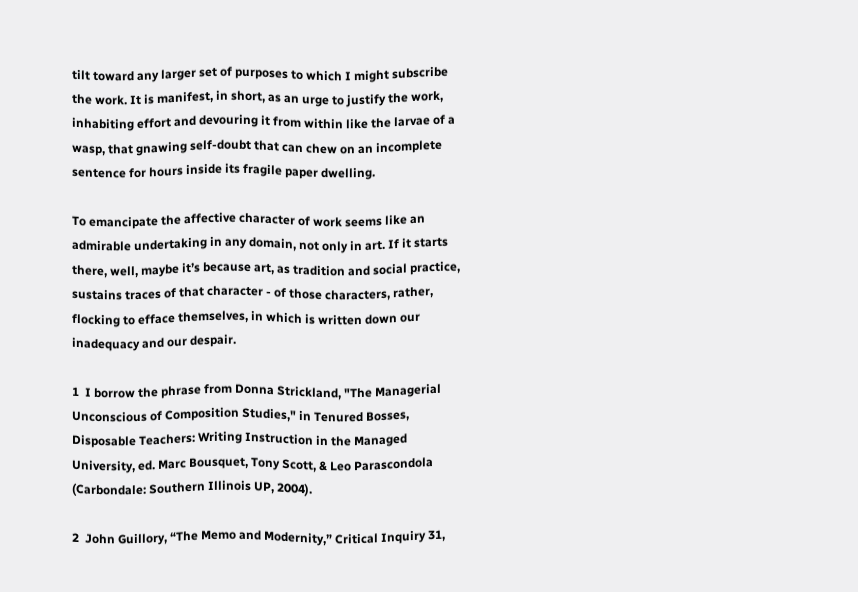tilt toward any larger set of purposes to which I might subscribe the work. It is manifest, in short, as an urge to justify the work, inhabiting effort and devouring it from within like the larvae of a wasp, that gnawing self-doubt that can chew on an incomplete sentence for hours inside its fragile paper dwelling.

To emancipate the affective character of work seems like an admirable undertaking in any domain, not only in art. If it starts there, well, maybe it’s because art, as tradition and social practice, sustains traces of that character - of those characters, rather, flocking to efface themselves, in which is written down our inadequacy and our despair.

1  I borrow the phrase from Donna Strickland, "The Managerial Unconscious of Composition Studies," in Tenured Bosses, Disposable Teachers: Writing Instruction in the Managed University, ed. Marc Bousquet, Tony Scott, & Leo Parascondola (Carbondale: Southern Illinois UP, 2004).

2  John Guillory, “The Memo and Modernity,” Critical Inquiry 31,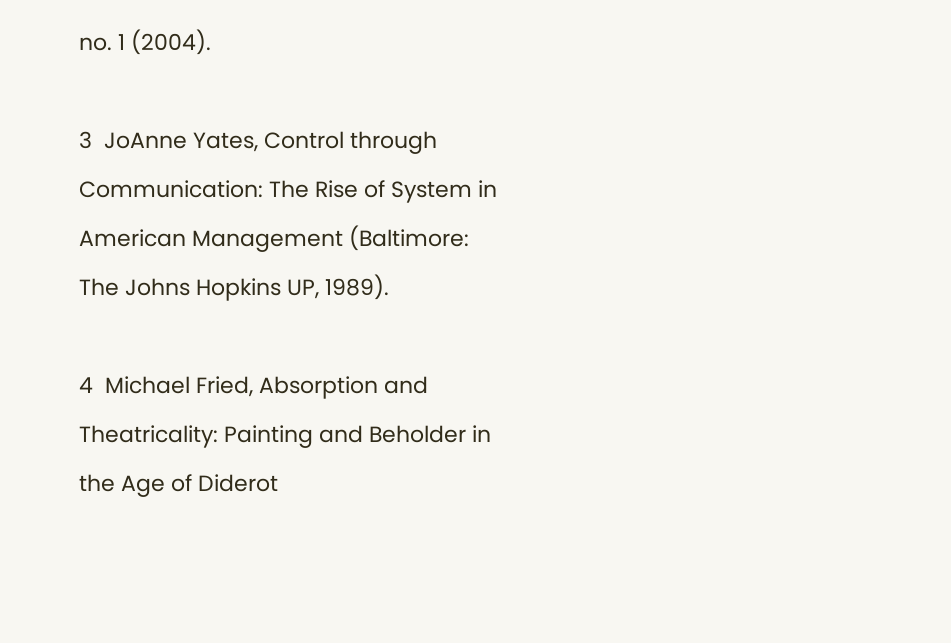no. 1 (2004).

3  JoAnne Yates, Control through Communication: The Rise of System in American Management (Baltimore: The Johns Hopkins UP, 1989).

4  Michael Fried, Absorption and Theatricality: Painting and Beholder in the Age of Diderot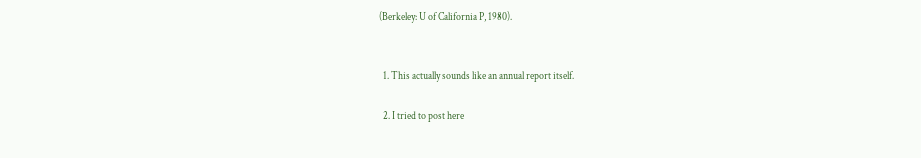(Berkeley: U of California P, 1980).


  1. This actually sounds like an annual report itself.

  2. I tried to post here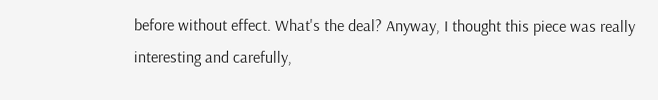before without effect. What's the deal? Anyway, I thought this piece was really interesting and carefully,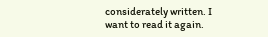considerately written. I want to read it again.